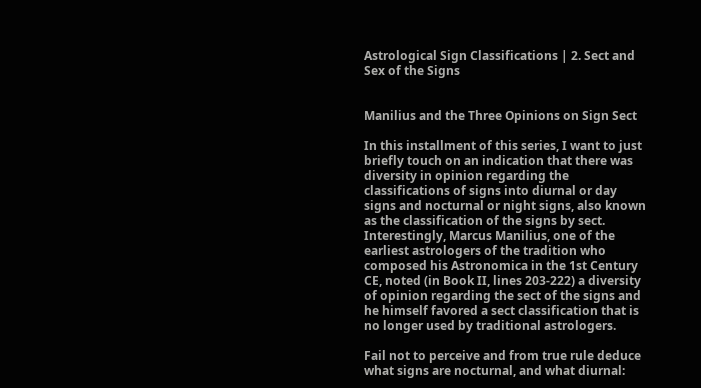Astrological Sign Classifications | 2. Sect and Sex of the Signs


Manilius and the Three Opinions on Sign Sect

In this installment of this series, I want to just briefly touch on an indication that there was diversity in opinion regarding the classifications of signs into diurnal or day signs and nocturnal or night signs, also known as the classification of the signs by sect.  Interestingly, Marcus Manilius, one of the earliest astrologers of the tradition who composed his Astronomica in the 1st Century CE, noted (in Book II, lines 203-222) a diversity of opinion regarding the sect of the signs and he himself favored a sect classification that is no longer used by traditional astrologers.

Fail not to perceive and from true rule deduce what signs are nocturnal, and what diurnal: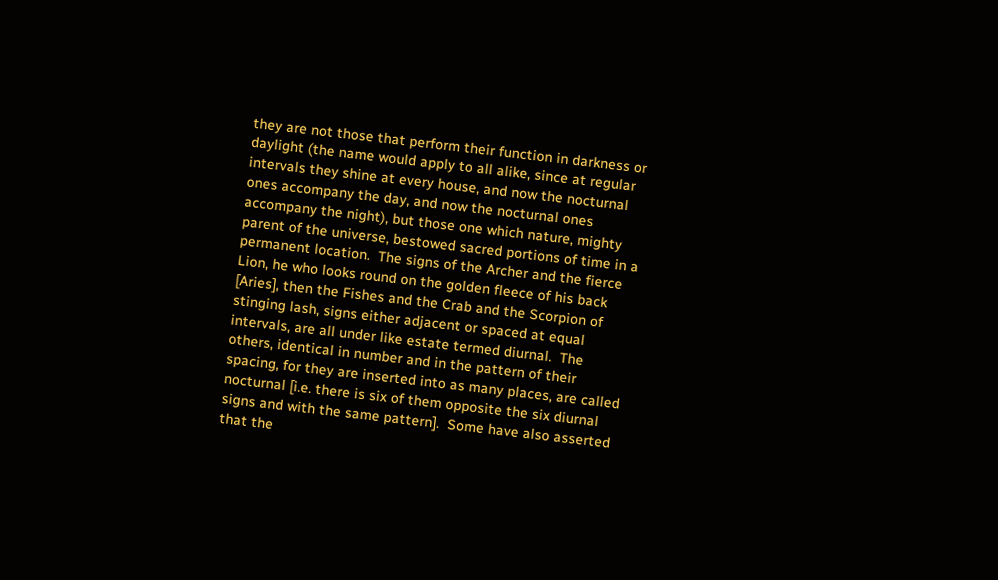they are not those that perform their function in darkness or daylight (the name would apply to all alike, since at regular intervals they shine at every house, and now the nocturnal ones accompany the day, and now the nocturnal ones accompany the night), but those one which nature, mighty parent of the universe, bestowed sacred portions of time in a permanent location.  The signs of the Archer and the fierce Lion, he who looks round on the golden fleece of his back [Aries], then the Fishes and the Crab and the Scorpion of stinging lash, signs either adjacent or spaced at equal intervals, are all under like estate termed diurnal.  The others, identical in number and in the pattern of their spacing, for they are inserted into as many places, are called nocturnal [i.e. there is six of them opposite the six diurnal signs and with the same pattern].  Some have also asserted that the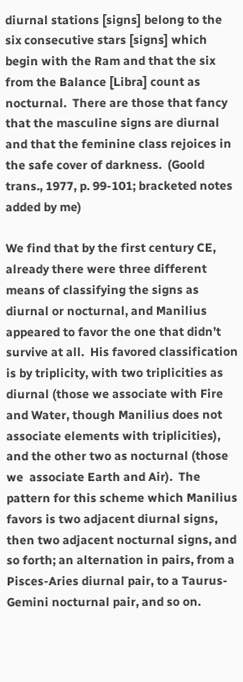diurnal stations [signs] belong to the six consecutive stars [signs] which begin with the Ram and that the six from the Balance [Libra] count as nocturnal.  There are those that fancy that the masculine signs are diurnal and that the feminine class rejoices in the safe cover of darkness.  (Goold trans., 1977, p. 99-101; bracketed notes added by me)

We find that by the first century CE, already there were three different means of classifying the signs as diurnal or nocturnal, and Manilius appeared to favor the one that didn’t survive at all.  His favored classification is by triplicity, with two triplicities as diurnal (those we associate with Fire and Water, though Manilius does not associate elements with triplicities), and the other two as nocturnal (those we  associate Earth and Air).  The pattern for this scheme which Manilius favors is two adjacent diurnal signs, then two adjacent nocturnal signs, and so forth; an alternation in pairs, from a Pisces-Aries diurnal pair, to a Taurus-Gemini nocturnal pair, and so on.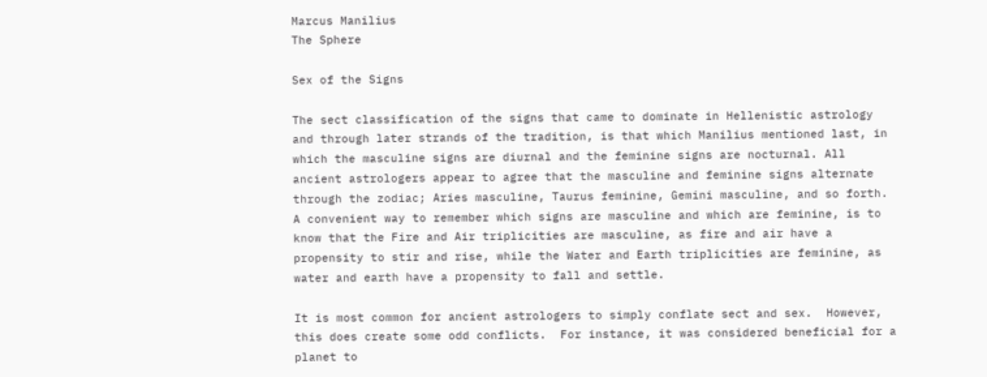Marcus Manilius
The Sphere

Sex of the Signs

The sect classification of the signs that came to dominate in Hellenistic astrology and through later strands of the tradition, is that which Manilius mentioned last, in which the masculine signs are diurnal and the feminine signs are nocturnal. All ancient astrologers appear to agree that the masculine and feminine signs alternate through the zodiac; Aries masculine, Taurus feminine, Gemini masculine, and so forth.  A convenient way to remember which signs are masculine and which are feminine, is to know that the Fire and Air triplicities are masculine, as fire and air have a propensity to stir and rise, while the Water and Earth triplicities are feminine, as water and earth have a propensity to fall and settle.

It is most common for ancient astrologers to simply conflate sect and sex.  However, this does create some odd conflicts.  For instance, it was considered beneficial for a planet to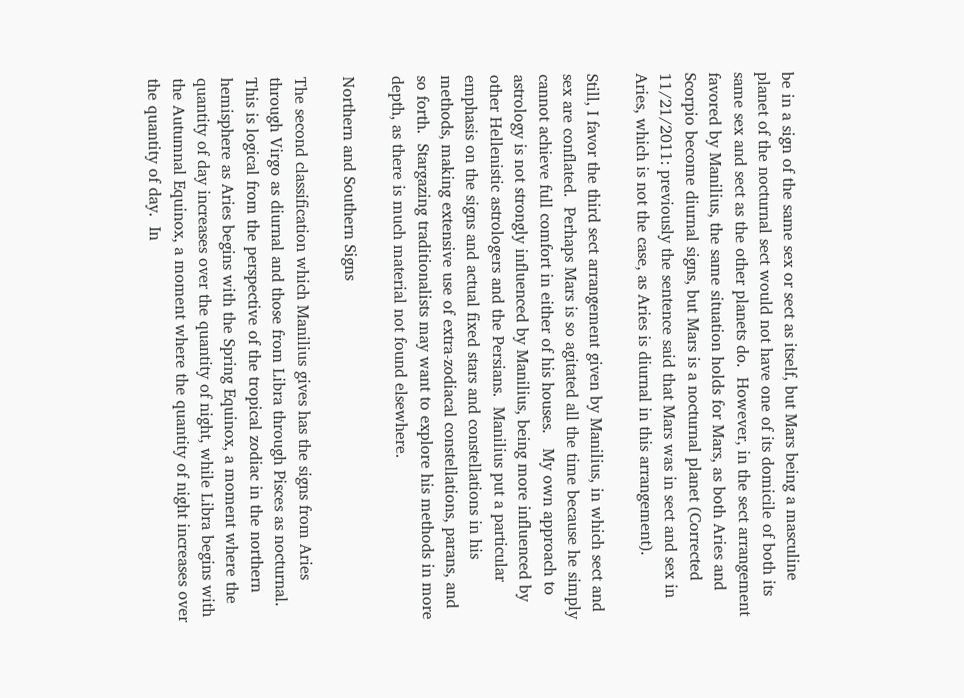be in a sign of the same sex or sect as itself, but Mars being a masculine planet of the nocturnal sect would not have one of its domicile of both its same sex and sect as the other planets do.  However, in the sect arrangement favored by Manilius, the same situation holds for Mars, as both Aries and Scorpio become diurnal signs, but Mars is a nocturnal planet (Corrected 11/21/2011: previously the sentence said that Mars was in sect and sex in Aries, which is not the case, as Aries is diurnal in this arrangement).

Still, I favor the third sect arrangement given by Manilius, in which sect and sex are conflated.  Perhaps Mars is so agitated all the time because he simply cannot achieve full comfort in either of his houses.   My own approach to astrology is not strongly influenced by Manilius, being more influenced by other Hellenistic astrologers and the Persians.  Manilius put a particular emphasis on the signs and actual fixed stars and constellations in his methods, making extensive use of extra-zodiacal constellations, parans, and so forth.  Stargazing traditionalists may want to explore his methods in more depth, as there is much material not found elsewhere.

Northern and Southern Signs

The second classification which Manilius gives has the signs from Aries through Virgo as diurnal and those from Libra through Pisces as nocturnal.  This is logical from the perspective of the tropical zodiac in the northern hemisphere as Aries begins with the Spring Equinox, a moment where the quantity of day increases over the quantity of night, while Libra begins with the Autumnal Equinox, a moment where the quantity of night increases over the quantity of day.  In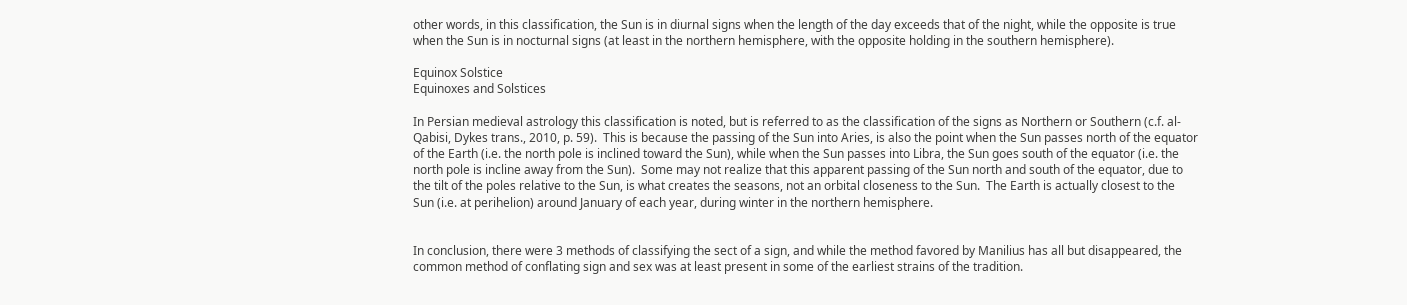other words, in this classification, the Sun is in diurnal signs when the length of the day exceeds that of the night, while the opposite is true when the Sun is in nocturnal signs (at least in the northern hemisphere, with the opposite holding in the southern hemisphere).

Equinox Solstice
Equinoxes and Solstices

In Persian medieval astrology this classification is noted, but is referred to as the classification of the signs as Northern or Southern (c.f. al-Qabisi, Dykes trans., 2010, p. 59).  This is because the passing of the Sun into Aries, is also the point when the Sun passes north of the equator of the Earth (i.e. the north pole is inclined toward the Sun), while when the Sun passes into Libra, the Sun goes south of the equator (i.e. the north pole is incline away from the Sun).  Some may not realize that this apparent passing of the Sun north and south of the equator, due to the tilt of the poles relative to the Sun, is what creates the seasons, not an orbital closeness to the Sun.  The Earth is actually closest to the Sun (i.e. at perihelion) around January of each year, during winter in the northern hemisphere.


In conclusion, there were 3 methods of classifying the sect of a sign, and while the method favored by Manilius has all but disappeared, the common method of conflating sign and sex was at least present in some of the earliest strains of the tradition.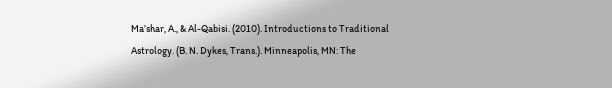Ma’shar, A., & Al-Qabisi. (2010). Introductions to Traditional Astrology. (B. N. Dykes, Trans.). Minneapolis, MN: The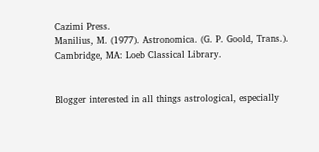Cazimi Press.
Manilius, M. (1977). Astronomica. (G. P. Goold, Trans.). Cambridge, MA: Loeb Classical Library.


Blogger interested in all things astrological, especially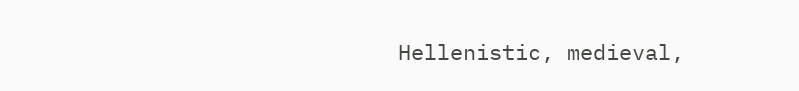Hellenistic, medieval,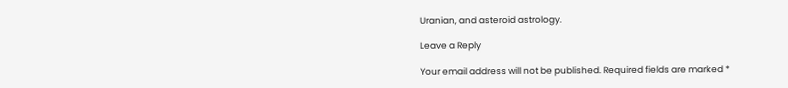Uranian, and asteroid astrology.

Leave a Reply

Your email address will not be published. Required fields are marked *